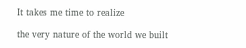It takes me time to realize

the very nature of the world we built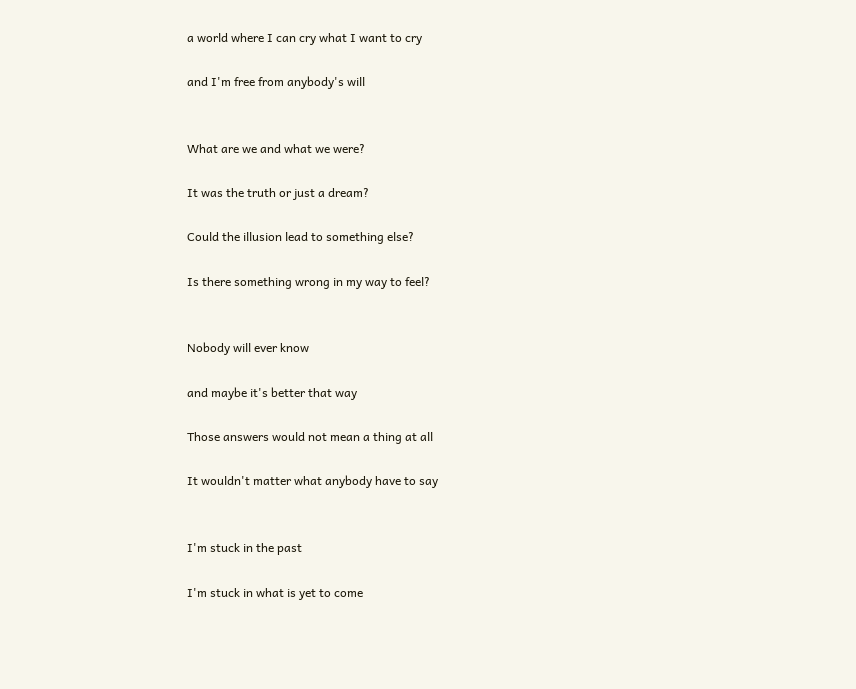a world where I can cry what I want to cry

and I'm free from anybody's will


What are we and what we were?

It was the truth or just a dream?

Could the illusion lead to something else?

Is there something wrong in my way to feel?


Nobody will ever know

and maybe it's better that way

Those answers would not mean a thing at all

It wouldn't matter what anybody have to say


I'm stuck in the past

I'm stuck in what is yet to come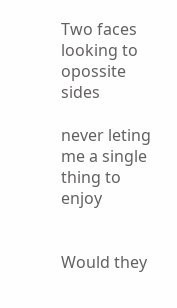Two faces looking to opossite sides

never leting me a single thing to enjoy


Would they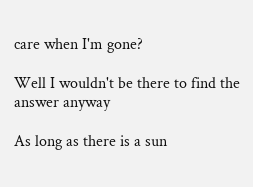care when I'm gone?

Well I wouldn't be there to find the answer anyway

As long as there is a sun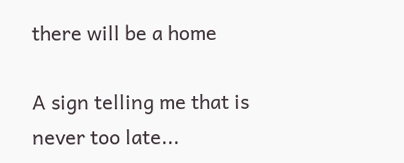there will be a home

A sign telling me that is never too late...